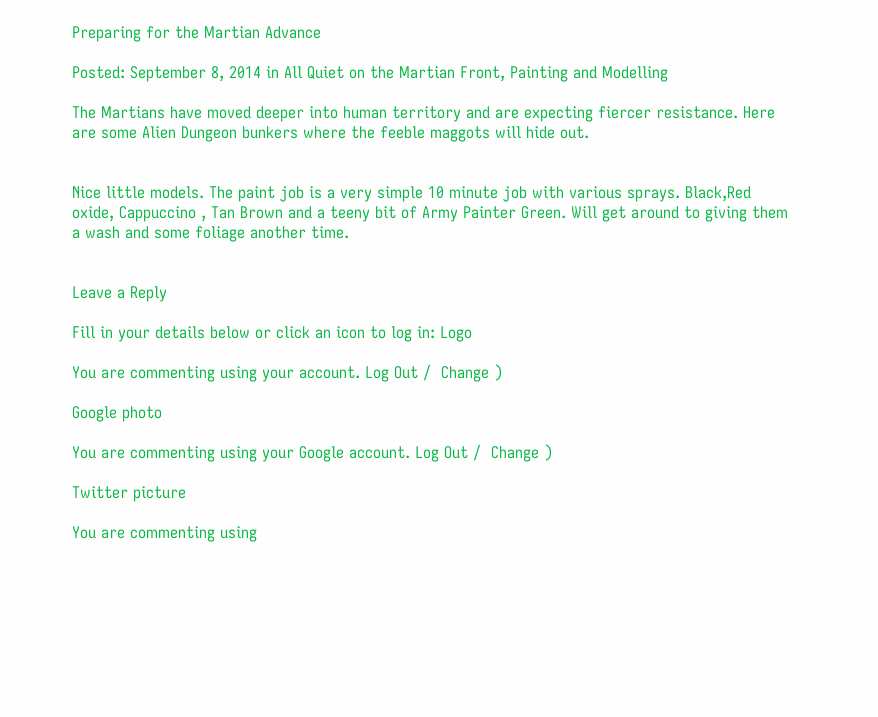Preparing for the Martian Advance

Posted: September 8, 2014 in All Quiet on the Martian Front, Painting and Modelling

The Martians have moved deeper into human territory and are expecting fiercer resistance. Here are some Alien Dungeon bunkers where the feeble maggots will hide out.


Nice little models. The paint job is a very simple 10 minute job with various sprays. Black,Red oxide, Cappuccino , Tan Brown and a teeny bit of Army Painter Green. Will get around to giving them a wash and some foliage another time.


Leave a Reply

Fill in your details below or click an icon to log in: Logo

You are commenting using your account. Log Out /  Change )

Google photo

You are commenting using your Google account. Log Out /  Change )

Twitter picture

You are commenting using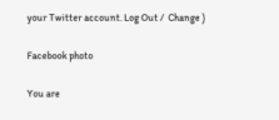your Twitter account. Log Out /  Change )

Facebook photo

You are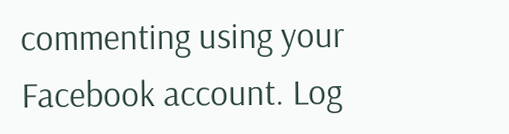commenting using your Facebook account. Log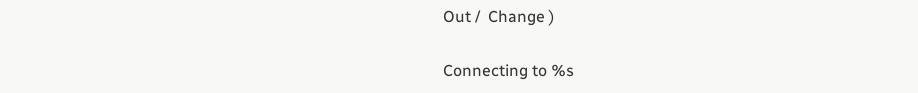Out /  Change )

Connecting to %s